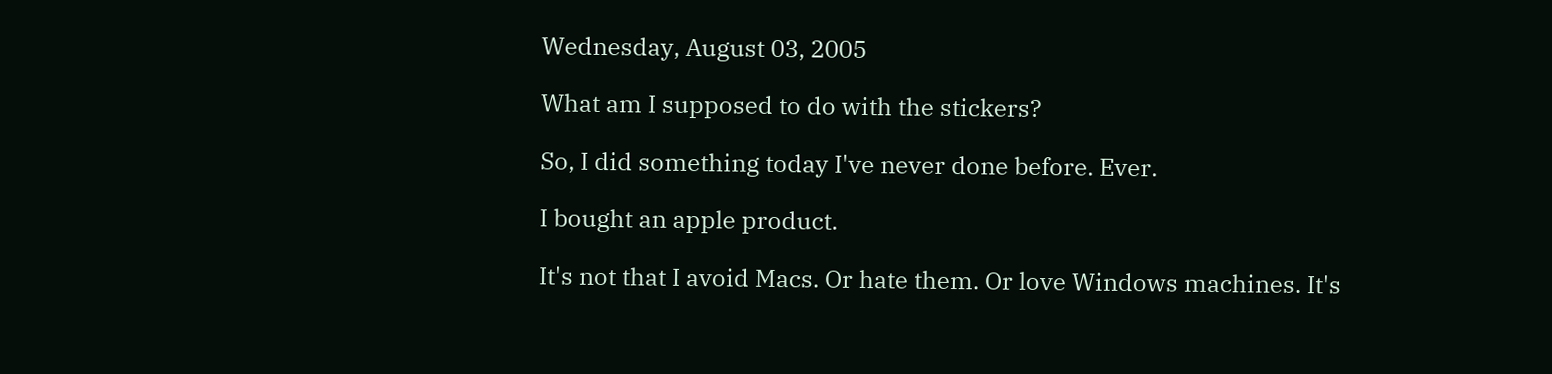Wednesday, August 03, 2005

What am I supposed to do with the stickers?

So, I did something today I've never done before. Ever.

I bought an apple product.

It's not that I avoid Macs. Or hate them. Or love Windows machines. It's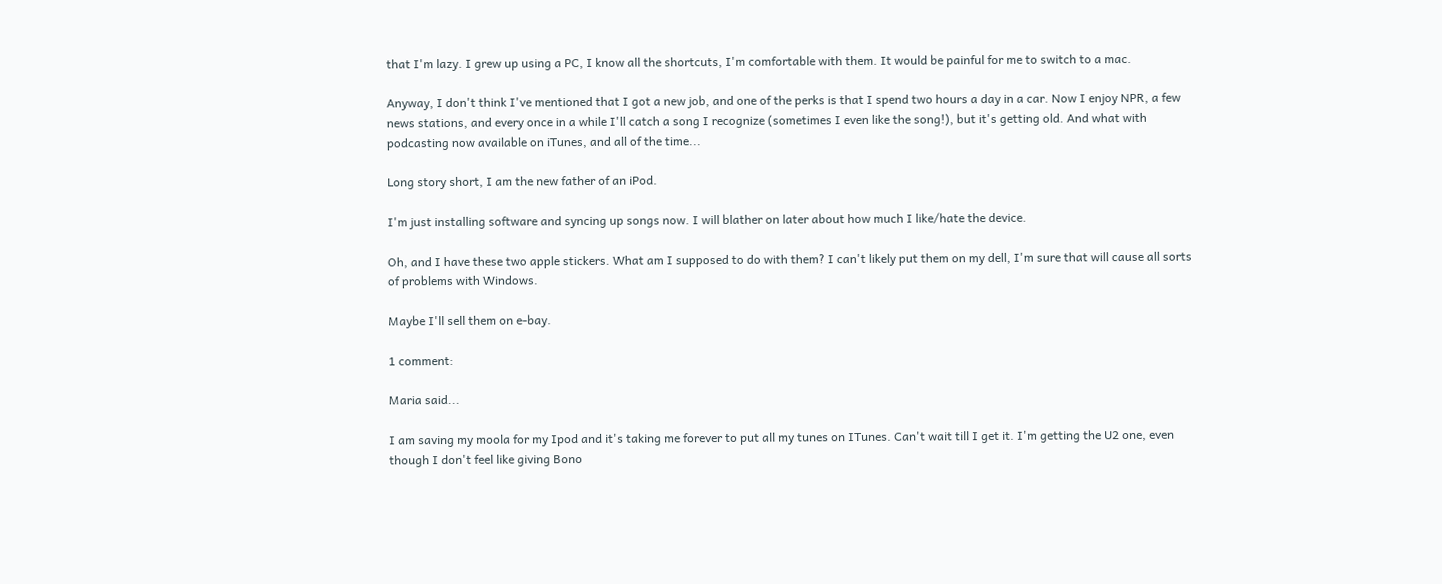that I'm lazy. I grew up using a PC, I know all the shortcuts, I'm comfortable with them. It would be painful for me to switch to a mac.

Anyway, I don't think I've mentioned that I got a new job, and one of the perks is that I spend two hours a day in a car. Now I enjoy NPR, a few news stations, and every once in a while I'll catch a song I recognize (sometimes I even like the song!), but it's getting old. And what with podcasting now available on iTunes, and all of the time...

Long story short, I am the new father of an iPod.

I'm just installing software and syncing up songs now. I will blather on later about how much I like/hate the device.

Oh, and I have these two apple stickers. What am I supposed to do with them? I can't likely put them on my dell, I'm sure that will cause all sorts of problems with Windows.

Maybe I'll sell them on e-bay.

1 comment:

Maria said...

I am saving my moola for my Ipod and it's taking me forever to put all my tunes on ITunes. Can't wait till I get it. I'm getting the U2 one, even though I don't feel like giving Bono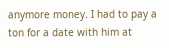anymore money. I had to pay a ton for a date with him at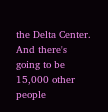the Delta Center. And there's going to be 15,000 other people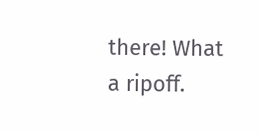there! What a ripoff.